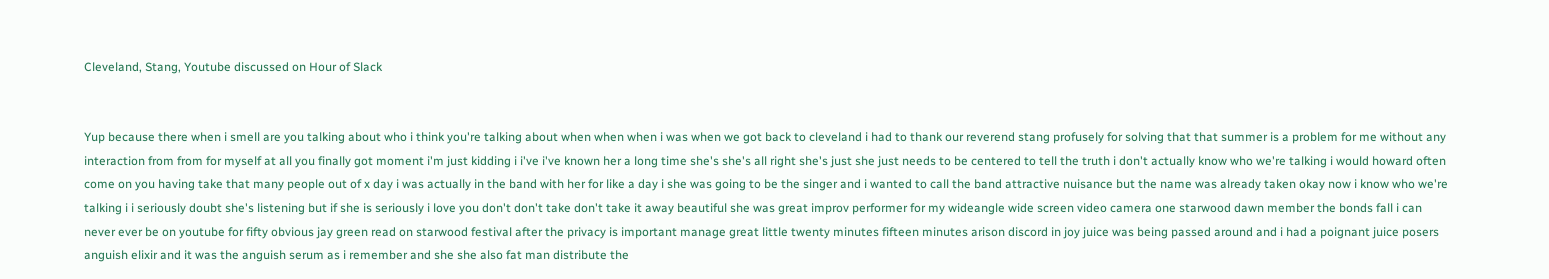Cleveland, Stang, Youtube discussed on Hour of Slack


Yup because there when i smell are you talking about who i think you're talking about when when when i was when we got back to cleveland i had to thank our reverend stang profusely for solving that that summer is a problem for me without any interaction from from for myself at all you finally got moment i'm just kidding i i've i've known her a long time she's she's all right she's just she just needs to be centered to tell the truth i don't actually know who we're talking i would howard often come on you having take that many people out of x day i was actually in the band with her for like a day i she was going to be the singer and i wanted to call the band attractive nuisance but the name was already taken okay now i know who we're talking i i seriously doubt she's listening but if she is seriously i love you don't don't take don't take it away beautiful she was great improv performer for my wideangle wide screen video camera one starwood dawn member the bonds fall i can never ever be on youtube for fifty obvious jay green read on starwood festival after the privacy is important manage great little twenty minutes fifteen minutes arison discord in joy juice was being passed around and i had a poignant juice posers anguish elixir and it was the anguish serum as i remember and she she also fat man distribute the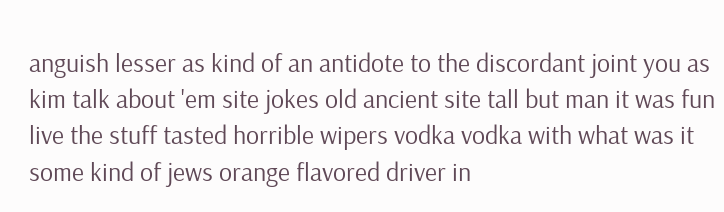anguish lesser as kind of an antidote to the discordant joint you as kim talk about 'em site jokes old ancient site tall but man it was fun live the stuff tasted horrible wipers vodka vodka with what was it some kind of jews orange flavored driver in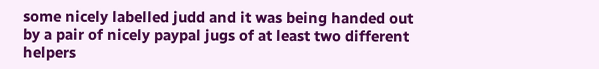some nicely labelled judd and it was being handed out by a pair of nicely paypal jugs of at least two different helpers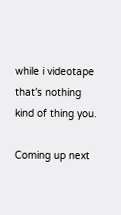while i videotape that's nothing kind of thing you.

Coming up next